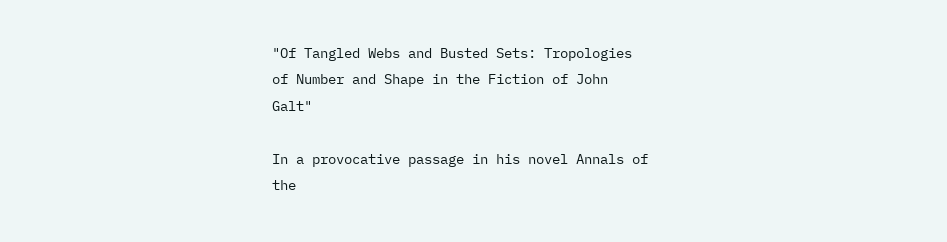"Of Tangled Webs and Busted Sets: Tropologies of Number and Shape in the Fiction of John Galt"

In a provocative passage in his novel Annals of the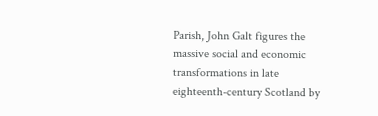Parish, John Galt figures the massive social and economic transformations in late eighteenth-century Scotland by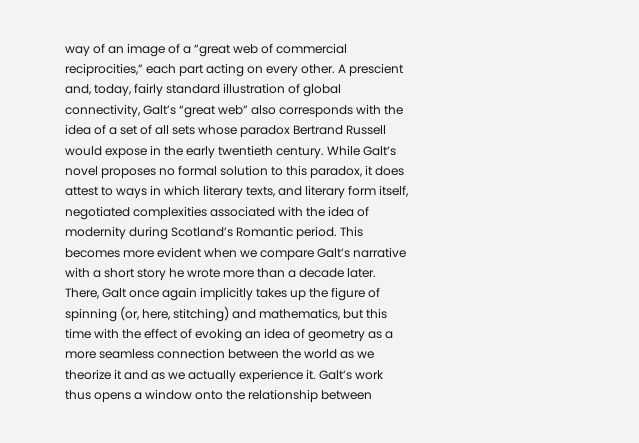way of an image of a “great web of commercial reciprocities,” each part acting on every other. A prescient and, today, fairly standard illustration of global connectivity, Galt’s “great web” also corresponds with the idea of a set of all sets whose paradox Bertrand Russell would expose in the early twentieth century. While Galt’s novel proposes no formal solution to this paradox, it does attest to ways in which literary texts, and literary form itself, negotiated complexities associated with the idea of modernity during Scotland’s Romantic period. This becomes more evident when we compare Galt’s narrative with a short story he wrote more than a decade later. There, Galt once again implicitly takes up the figure of spinning (or, here, stitching) and mathematics, but this time with the effect of evoking an idea of geometry as a more seamless connection between the world as we theorize it and as we actually experience it. Galt’s work thus opens a window onto the relationship between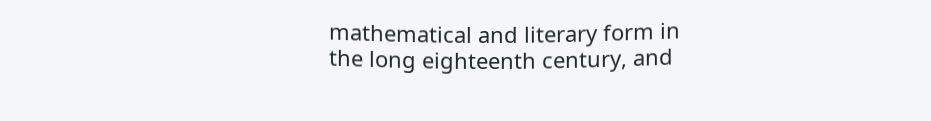mathematical and literary form in the long eighteenth century, and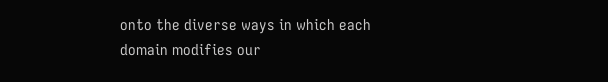onto the diverse ways in which each domain modifies our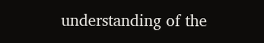understanding of the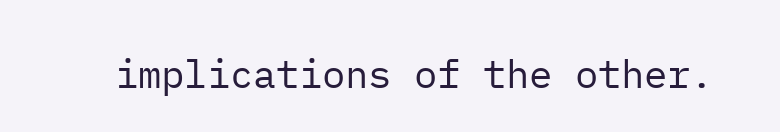implications of the other.